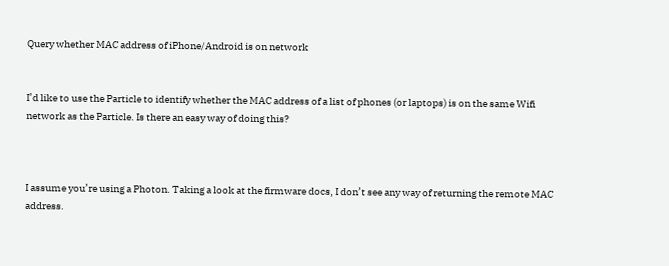Query whether MAC address of iPhone/Android is on network


I’d like to use the Particle to identify whether the MAC address of a list of phones (or laptops) is on the same Wifi network as the Particle. Is there an easy way of doing this?



I assume you’re using a Photon. Taking a look at the firmware docs, I don’t see any way of returning the remote MAC address.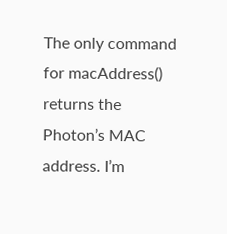The only command for macAddress() returns the Photon’s MAC address. I’m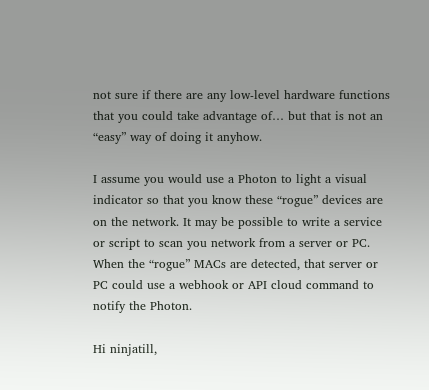not sure if there are any low-level hardware functions that you could take advantage of… but that is not an “easy” way of doing it anyhow.

I assume you would use a Photon to light a visual indicator so that you know these “rogue” devices are on the network. It may be possible to write a service or script to scan you network from a server or PC. When the “rogue” MACs are detected, that server or PC could use a webhook or API cloud command to notify the Photon.

Hi ninjatill,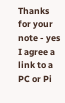Thanks for your note - yes I agree a link to a PC or Pi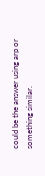could be the answer using arp or something similar.